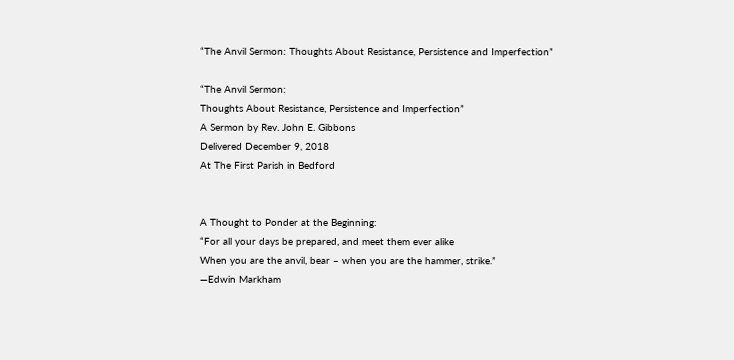“The Anvil Sermon: Thoughts About Resistance, Persistence and Imperfection”

“The Anvil Sermon:
Thoughts About Resistance, Persistence and Imperfection”
A Sermon by Rev. John E. Gibbons
Delivered December 9, 2018
At The First Parish in Bedford


A Thought to Ponder at the Beginning:
“For all your days be prepared, and meet them ever alike
When you are the anvil, bear – when you are the hammer, strike.”
—Edwin Markham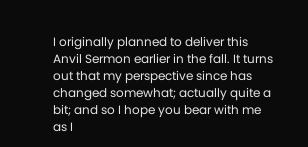I originally planned to deliver this Anvil Sermon earlier in the fall. It turns out that my perspective since has changed somewhat; actually quite a bit; and so I hope you bear with me as I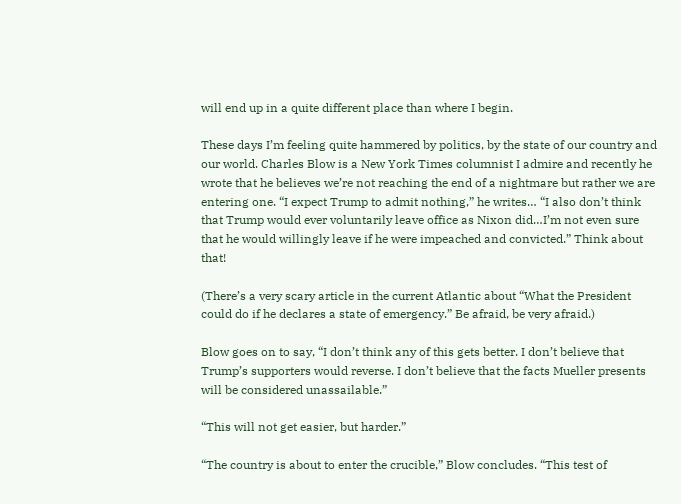will end up in a quite different place than where I begin.

These days I’m feeling quite hammered by politics, by the state of our country and our world. Charles Blow is a New York Times columnist I admire and recently he wrote that he believes we’re not reaching the end of a nightmare but rather we are entering one. “I expect Trump to admit nothing,” he writes… “I also don’t think that Trump would ever voluntarily leave office as Nixon did…I’m not even sure that he would willingly leave if he were impeached and convicted.” Think about that!

(There’s a very scary article in the current Atlantic about “What the President could do if he declares a state of emergency.” Be afraid, be very afraid.)

Blow goes on to say, “I don’t think any of this gets better. I don’t believe that Trump’s supporters would reverse. I don’t believe that the facts Mueller presents will be considered unassailable.”

“This will not get easier, but harder.”

“The country is about to enter the crucible,” Blow concludes. “This test of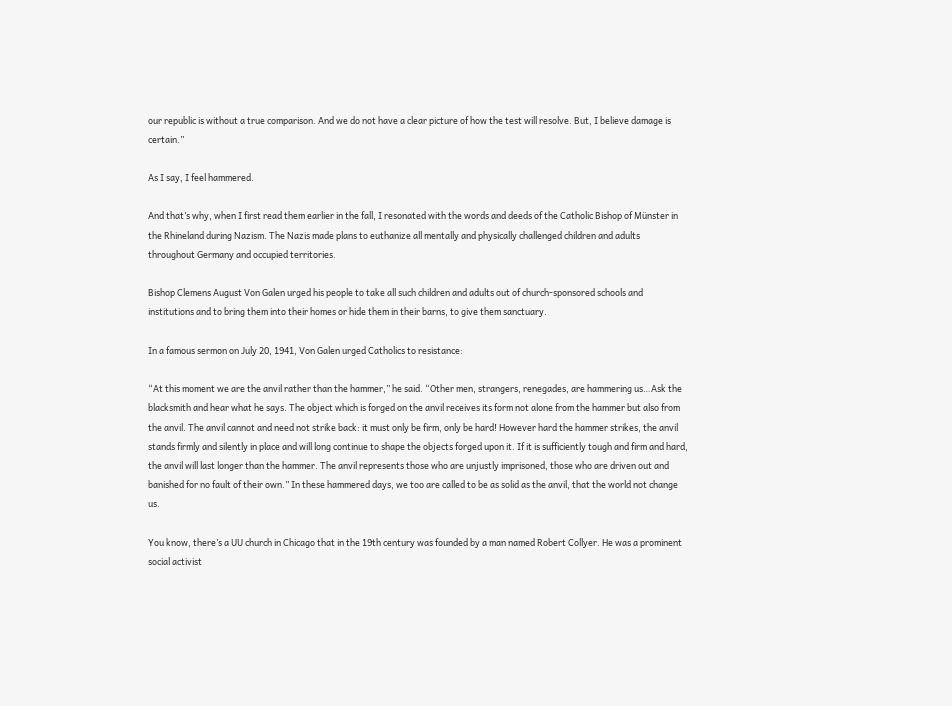our republic is without a true comparison. And we do not have a clear picture of how the test will resolve. But, I believe damage is certain.”

As I say, I feel hammered.

And that’s why, when I first read them earlier in the fall, I resonated with the words and deeds of the Catholic Bishop of Münster in the Rhineland during Nazism. The Nazis made plans to euthanize all mentally and physically challenged children and adults throughout Germany and occupied territories.

Bishop Clemens August Von Galen urged his people to take all such children and adults out of church-sponsored schools and institutions and to bring them into their homes or hide them in their barns, to give them sanctuary.

In a famous sermon on July 20, 1941, Von Galen urged Catholics to resistance:

“At this moment we are the anvil rather than the hammer,” he said. “Other men, strangers, renegades, are hammering us…Ask the blacksmith and hear what he says. The object which is forged on the anvil receives its form not alone from the hammer but also from the anvil. The anvil cannot and need not strike back: it must only be firm, only be hard! However hard the hammer strikes, the anvil stands firmly and silently in place and will long continue to shape the objects forged upon it. If it is sufficiently tough and firm and hard, the anvil will last longer than the hammer. The anvil represents those who are unjustly imprisoned, those who are driven out and banished for no fault of their own.” In these hammered days, we too are called to be as solid as the anvil, that the world not change us.

You know, there’s a UU church in Chicago that in the 19th century was founded by a man named Robert Collyer. He was a prominent social activist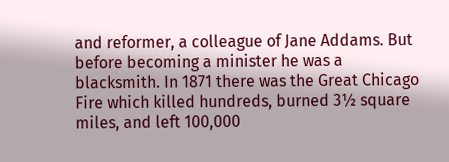and reformer, a colleague of Jane Addams. But before becoming a minister he was a blacksmith. In 1871 there was the Great Chicago Fire which killed hundreds, burned 3½ square miles, and left 100,000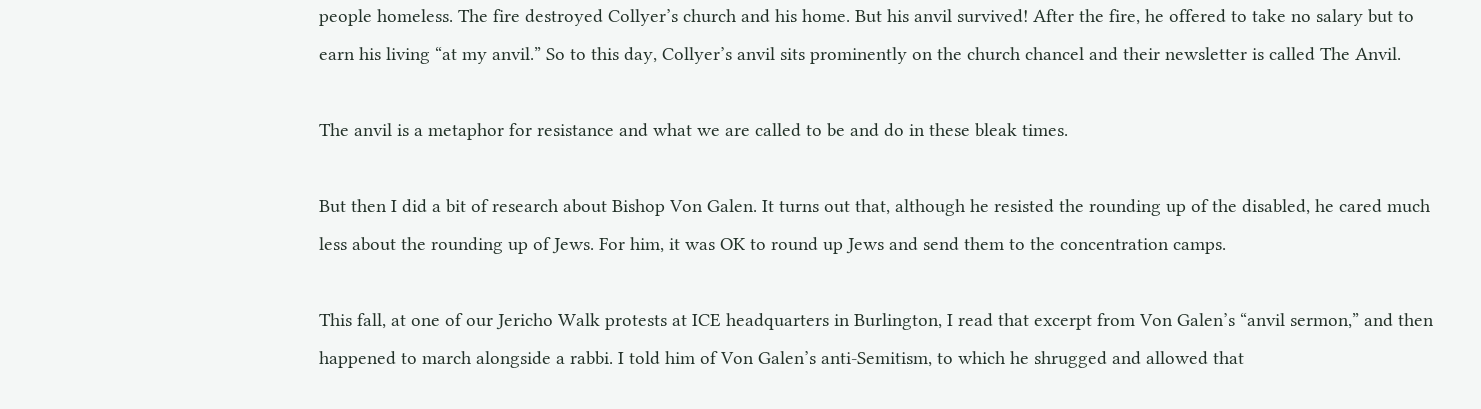people homeless. The fire destroyed Collyer’s church and his home. But his anvil survived! After the fire, he offered to take no salary but to earn his living “at my anvil.” So to this day, Collyer’s anvil sits prominently on the church chancel and their newsletter is called The Anvil.

The anvil is a metaphor for resistance and what we are called to be and do in these bleak times.

But then I did a bit of research about Bishop Von Galen. It turns out that, although he resisted the rounding up of the disabled, he cared much less about the rounding up of Jews. For him, it was OK to round up Jews and send them to the concentration camps.

This fall, at one of our Jericho Walk protests at ICE headquarters in Burlington, I read that excerpt from Von Galen’s “anvil sermon,” and then happened to march alongside a rabbi. I told him of Von Galen’s anti-Semitism, to which he shrugged and allowed that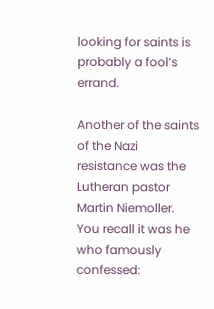looking for saints is probably a fool’s errand.

Another of the saints of the Nazi resistance was the Lutheran pastor Martin Niemoller. You recall it was he who famously confessed: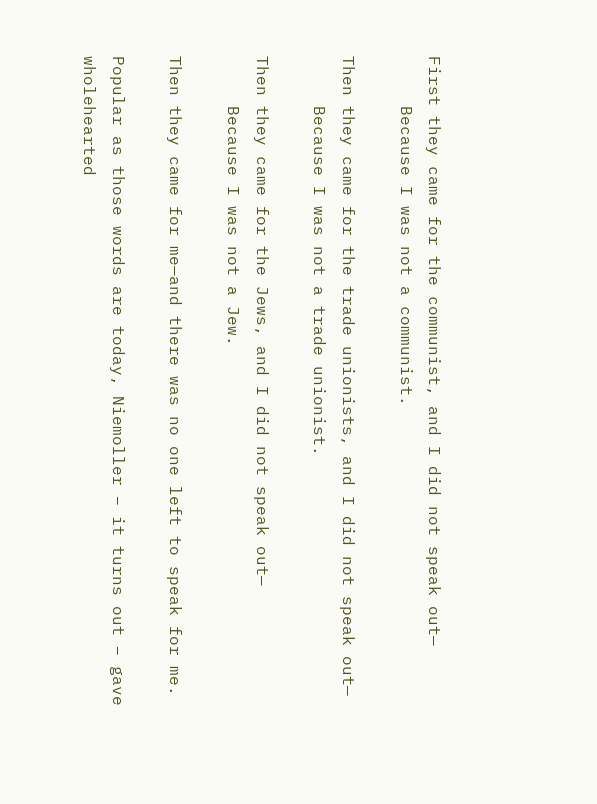First they came for the communist, and I did not speak out—
     Because I was not a communist.

Then they came for the trade unionists, and I did not speak out—
     Because I was not a trade unionist.

Then they came for the Jews, and I did not speak out—
     Because I was not a Jew.

Then they came for me—and there was no one left to speak for me.

Popular as those words are today, Niemoller – it turns out – gave wholehearted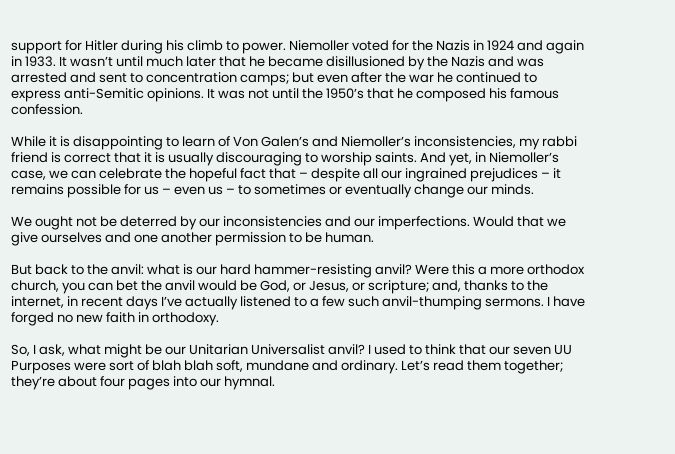support for Hitler during his climb to power. Niemoller voted for the Nazis in 1924 and again in 1933. It wasn’t until much later that he became disillusioned by the Nazis and was arrested and sent to concentration camps; but even after the war he continued to express anti-Semitic opinions. It was not until the 1950’s that he composed his famous confession.

While it is disappointing to learn of Von Galen’s and Niemoller’s inconsistencies, my rabbi friend is correct that it is usually discouraging to worship saints. And yet, in Niemoller’s case, we can celebrate the hopeful fact that – despite all our ingrained prejudices – it remains possible for us – even us – to sometimes or eventually change our minds.

We ought not be deterred by our inconsistencies and our imperfections. Would that we give ourselves and one another permission to be human.

But back to the anvil: what is our hard hammer-resisting anvil? Were this a more orthodox church, you can bet the anvil would be God, or Jesus, or scripture; and, thanks to the internet, in recent days I’ve actually listened to a few such anvil-thumping sermons. I have forged no new faith in orthodoxy.

So, I ask, what might be our Unitarian Universalist anvil? I used to think that our seven UU Purposes were sort of blah blah soft, mundane and ordinary. Let’s read them together; they’re about four pages into our hymnal.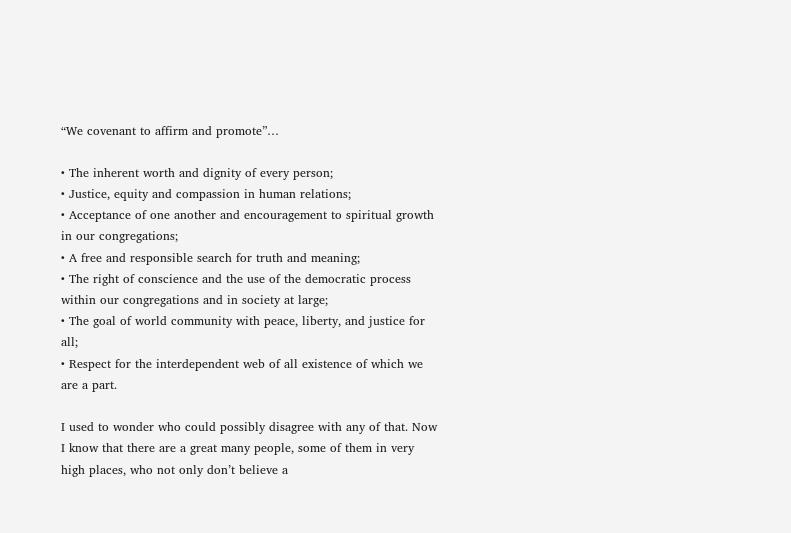“We covenant to affirm and promote”…

• The inherent worth and dignity of every person;
• Justice, equity and compassion in human relations;
• Acceptance of one another and encouragement to spiritual growth in our congregations;
• A free and responsible search for truth and meaning;
• The right of conscience and the use of the democratic process within our congregations and in society at large;
• The goal of world community with peace, liberty, and justice for all;
• Respect for the interdependent web of all existence of which we are a part.

I used to wonder who could possibly disagree with any of that. Now I know that there are a great many people, some of them in very high places, who not only don’t believe a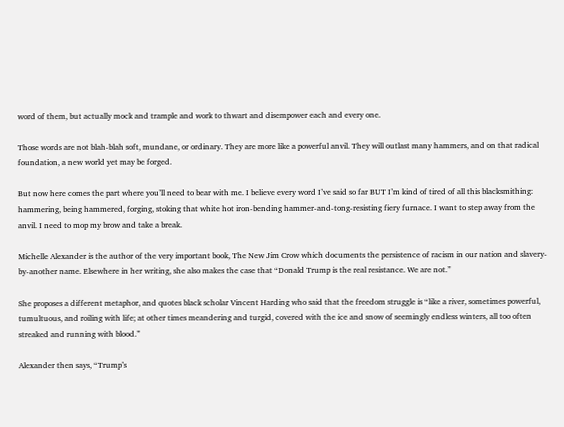word of them, but actually mock and trample and work to thwart and disempower each and every one.

Those words are not blah-blah soft, mundane, or ordinary. They are more like a powerful anvil. They will outlast many hammers, and on that radical foundation, a new world yet may be forged.

But now here comes the part where you’ll need to bear with me. I believe every word I’ve said so far BUT I’m kind of tired of all this blacksmithing: hammering, being hammered, forging, stoking that white hot iron-bending hammer-and-tong-resisting fiery furnace. I want to step away from the anvil. I need to mop my brow and take a break.

Michelle Alexander is the author of the very important book, The New Jim Crow which documents the persistence of racism in our nation and slavery-by-another name. Elsewhere in her writing, she also makes the case that “Donald Trump is the real resistance. We are not.”

She proposes a different metaphor, and quotes black scholar Vincent Harding who said that the freedom struggle is “like a river, sometimes powerful, tumultuous, and roiling with life; at other times meandering and turgid, covered with the ice and snow of seemingly endless winters, all too often streaked and running with blood.”

Alexander then says, “Trump’s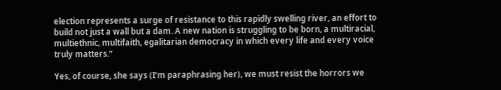election represents a surge of resistance to this rapidly swelling river, an effort to build not just a wall but a dam. A new nation is struggling to be born, a multiracial, multiethnic, multifaith, egalitarian democracy in which every life and every voice truly matters.”

Yes, of course, she says (I’m paraphrasing her), we must resist the horrors we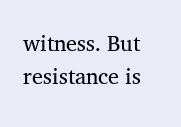witness. But resistance is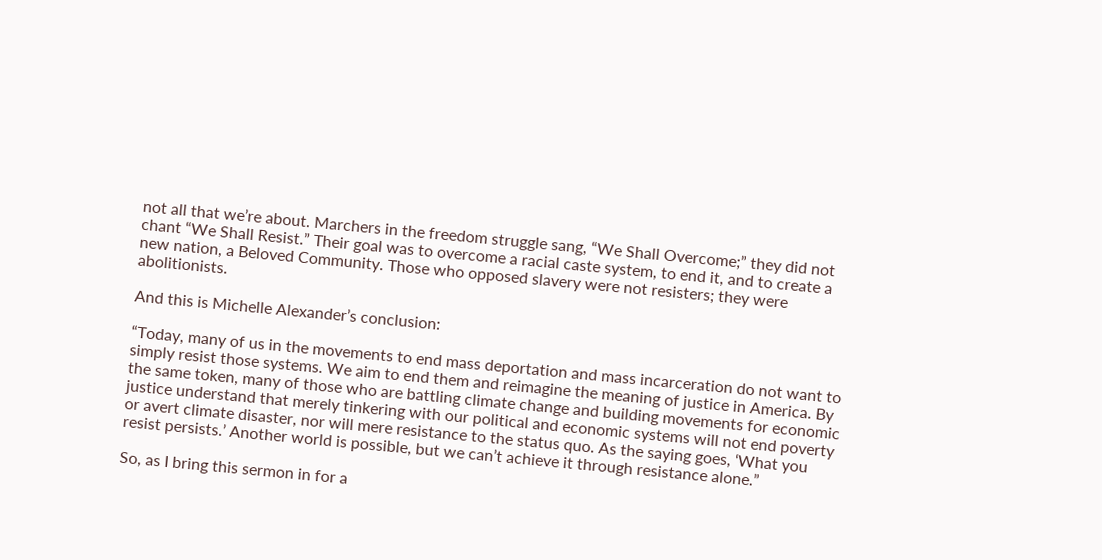not all that we’re about. Marchers in the freedom struggle sang, “We Shall Overcome;” they did not chant “We Shall Resist.” Their goal was to overcome a racial caste system, to end it, and to create a new nation, a Beloved Community. Those who opposed slavery were not resisters; they were abolitionists.

And this is Michelle Alexander’s conclusion:

“Today, many of us in the movements to end mass deportation and mass incarceration do not want to simply resist those systems. We aim to end them and reimagine the meaning of justice in America. By the same token, many of those who are battling climate change and building movements for economic justice understand that merely tinkering with our political and economic systems will not end poverty or avert climate disaster, nor will mere resistance to the status quo. As the saying goes, ‘What you resist persists.’ Another world is possible, but we can’t achieve it through resistance alone.”

So, as I bring this sermon in for a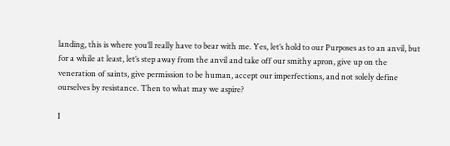landing, this is where you’ll really have to bear with me. Yes, let’s hold to our Purposes as to an anvil, but for a while at least, let’s step away from the anvil and take off our smithy apron, give up on the veneration of saints, give permission to be human, accept our imperfections, and not solely define ourselves by resistance. Then to what may we aspire?

I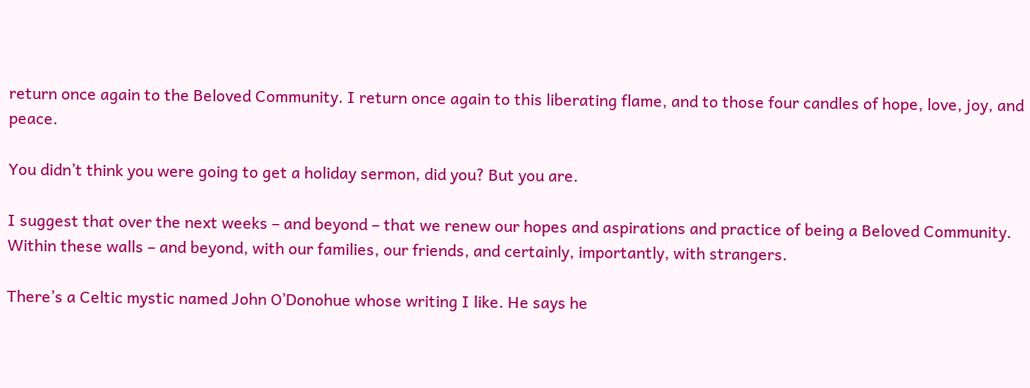return once again to the Beloved Community. I return once again to this liberating flame, and to those four candles of hope, love, joy, and peace.

You didn’t think you were going to get a holiday sermon, did you? But you are.

I suggest that over the next weeks – and beyond – that we renew our hopes and aspirations and practice of being a Beloved Community. Within these walls – and beyond, with our families, our friends, and certainly, importantly, with strangers.

There’s a Celtic mystic named John O’Donohue whose writing I like. He says he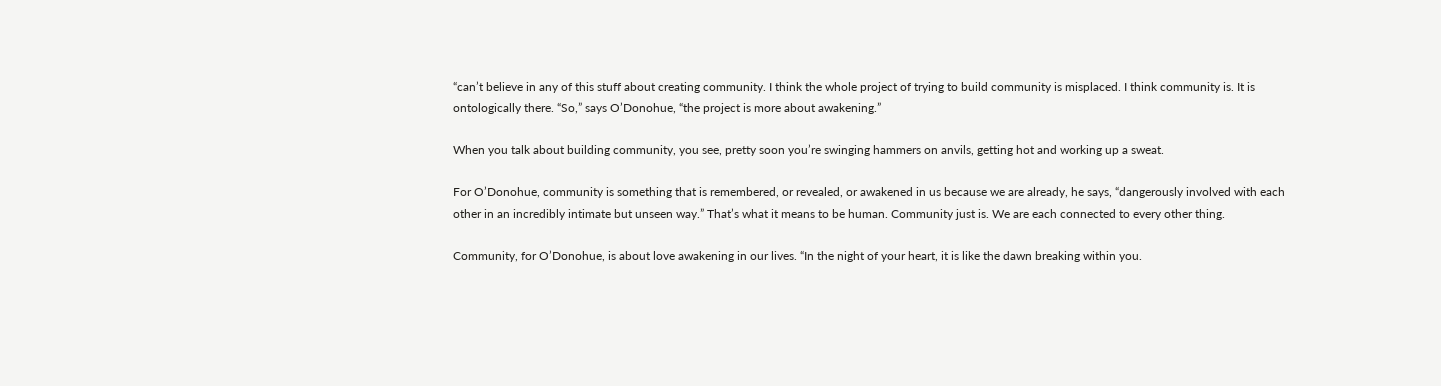“can’t believe in any of this stuff about creating community. I think the whole project of trying to build community is misplaced. I think community is. It is ontologically there. “So,” says O’Donohue, “the project is more about awakening.”

When you talk about building community, you see, pretty soon you’re swinging hammers on anvils, getting hot and working up a sweat.

For O’Donohue, community is something that is remembered, or revealed, or awakened in us because we are already, he says, “dangerously involved with each other in an incredibly intimate but unseen way.” That’s what it means to be human. Community just is. We are each connected to every other thing.

Community, for O’Donohue, is about love awakening in our lives. “In the night of your heart, it is like the dawn breaking within you.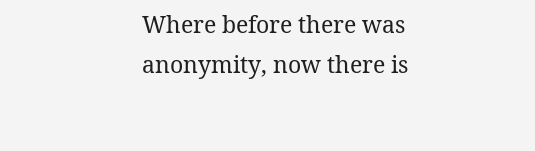Where before there was anonymity, now there is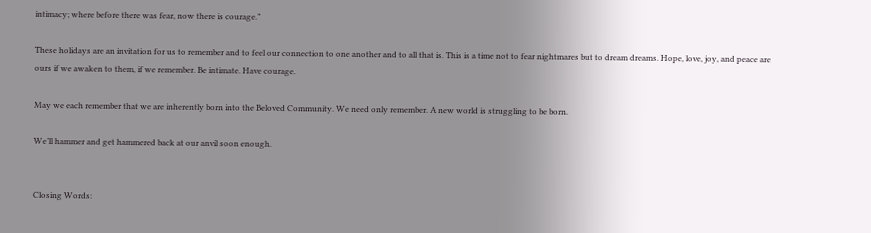intimacy; where before there was fear, now there is courage.”

These holidays are an invitation for us to remember and to feel our connection to one another and to all that is. This is a time not to fear nightmares but to dream dreams. Hope, love, joy, and peace are ours if we awaken to them, if we remember. Be intimate. Have courage.

May we each remember that we are inherently born into the Beloved Community. We need only remember. A new world is struggling to be born.

We’ll hammer and get hammered back at our anvil soon enough.


Closing Words: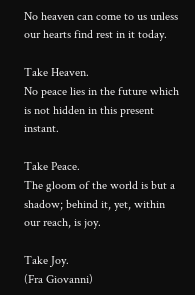No heaven can come to us unless our hearts find rest in it today.

Take Heaven.
No peace lies in the future which is not hidden in this present instant.

Take Peace.
The gloom of the world is but a shadow; behind it, yet, within our reach, is joy.

Take Joy.
(Fra Giovanni)